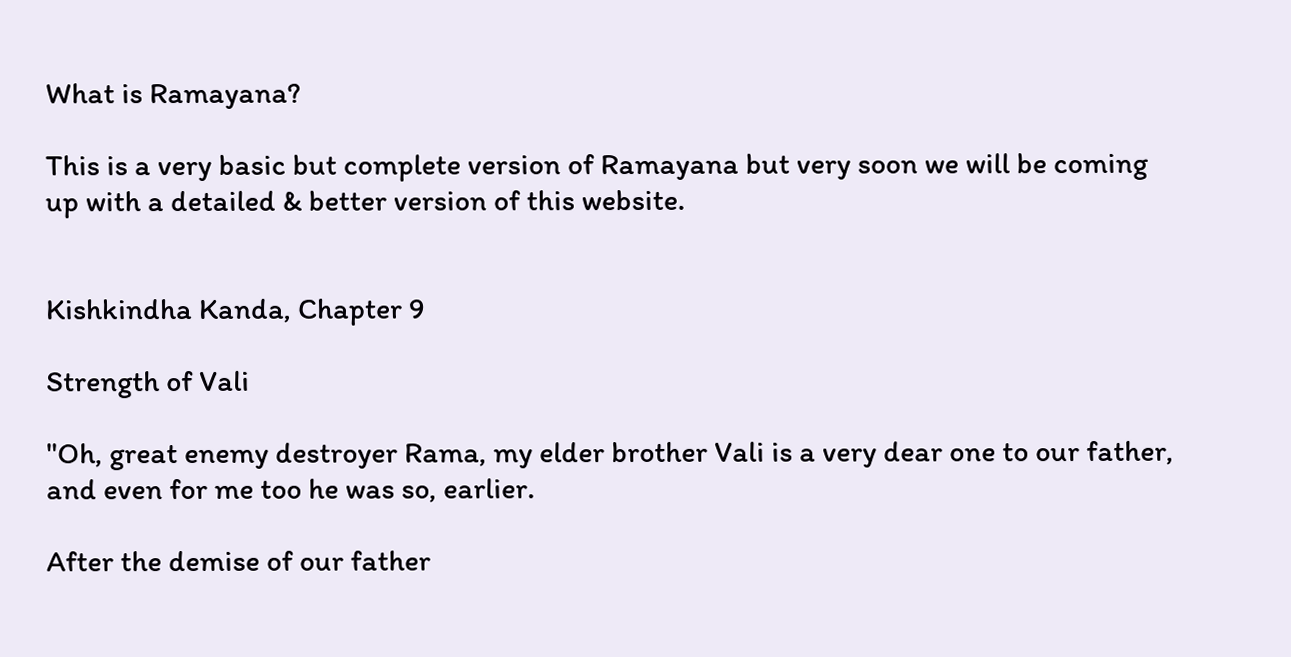What is Ramayana?

This is a very basic but complete version of Ramayana but very soon we will be coming up with a detailed & better version of this website.


Kishkindha Kanda, Chapter 9

Strength of Vali

"Oh, great enemy destroyer Rama, my elder brother Vali is a very dear one to our father, and even for me too he was so, earlier.

After the demise of our father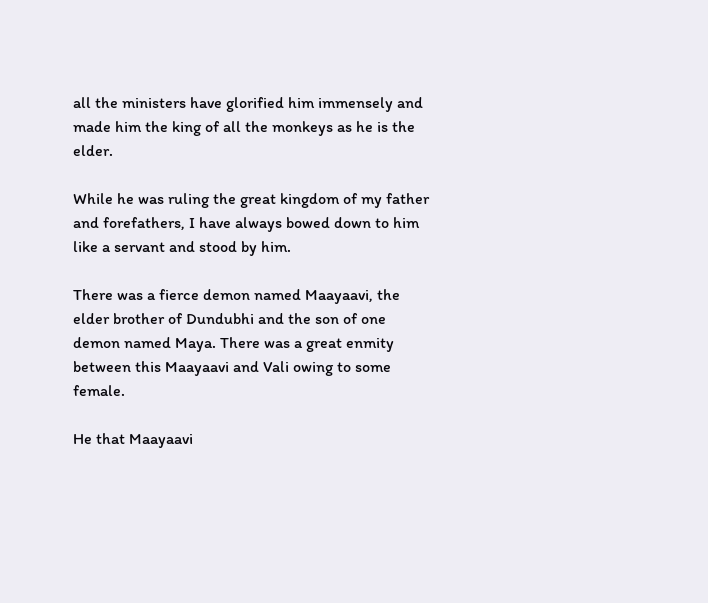all the ministers have glorified him immensely and made him the king of all the monkeys as he is the elder.

While he was ruling the great kingdom of my father and forefathers, I have always bowed down to him like a servant and stood by him.

There was a fierce demon named Maayaavi, the elder brother of Dundubhi and the son of one demon named Maya. There was a great enmity between this Maayaavi and Vali owing to some female.

He that Maayaavi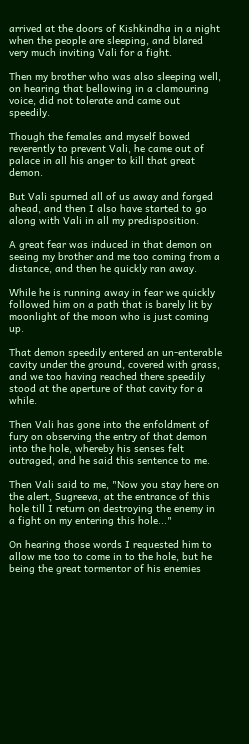arrived at the doors of Kishkindha in a night when the people are sleeping, and blared very much inviting Vali for a fight.

Then my brother who was also sleeping well, on hearing that bellowing in a clamouring voice, did not tolerate and came out speedily.

Though the females and myself bowed reverently to prevent Vali, he came out of palace in all his anger to kill that great demon.

But Vali spurned all of us away and forged ahead, and then I also have started to go along with Vali in all my predisposition.

A great fear was induced in that demon on seeing my brother and me too coming from a distance, and then he quickly ran away.

While he is running away in fear we quickly followed him on a path that is barely lit by moonlight of the moon who is just coming up.

That demon speedily entered an un-enterable cavity under the ground, covered with grass, and we too having reached there speedily stood at the aperture of that cavity for a while.

Then Vali has gone into the enfoldment of fury on observing the entry of that demon into the hole, whereby his senses felt outraged, and he said this sentence to me.

Then Vali said to me, "Now you stay here on the alert, Sugreeva, at the entrance of this hole till I return on destroying the enemy in a fight on my entering this hole..."

On hearing those words I requested him to allow me too to come in to the hole, but he being the great tormentor of his enemies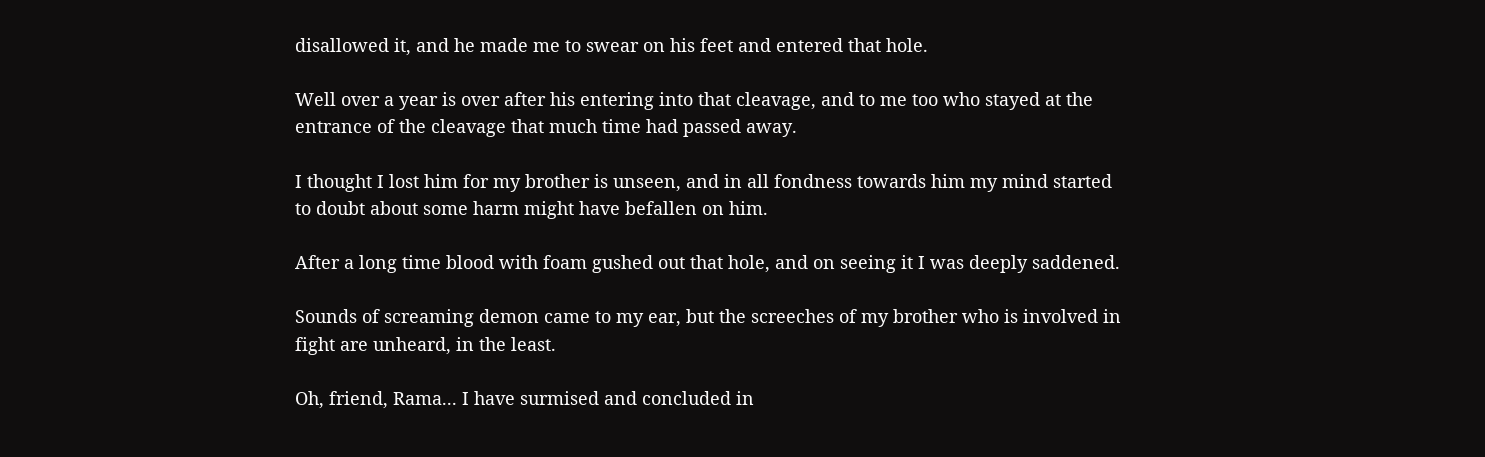disallowed it, and he made me to swear on his feet and entered that hole.

Well over a year is over after his entering into that cleavage, and to me too who stayed at the entrance of the cleavage that much time had passed away.

I thought I lost him for my brother is unseen, and in all fondness towards him my mind started to doubt about some harm might have befallen on him.

After a long time blood with foam gushed out that hole, and on seeing it I was deeply saddened.

Sounds of screaming demon came to my ear, but the screeches of my brother who is involved in fight are unheard, in the least.

Oh, friend, Rama... I have surmised and concluded in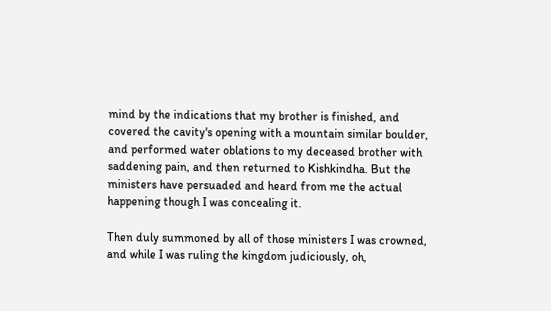mind by the indications that my brother is finished, and covered the cavity's opening with a mountain similar boulder, and performed water oblations to my deceased brother with saddening pain, and then returned to Kishkindha. But the ministers have persuaded and heard from me the actual happening though I was concealing it.

Then duly summoned by all of those ministers I was crowned, and while I was ruling the kingdom judiciously, oh,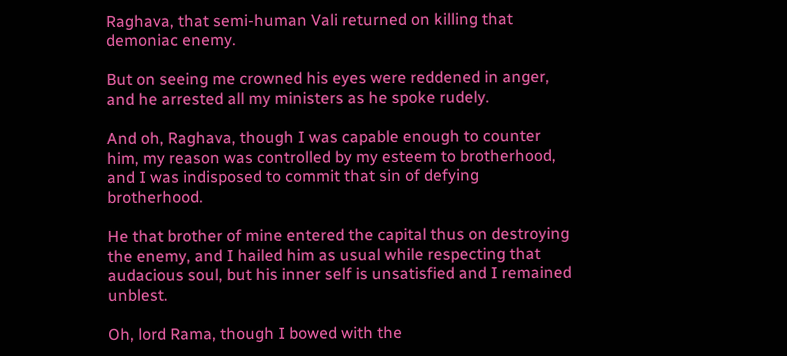Raghava, that semi-human Vali returned on killing that demoniac enemy.

But on seeing me crowned his eyes were reddened in anger, and he arrested all my ministers as he spoke rudely.

And oh, Raghava, though I was capable enough to counter him, my reason was controlled by my esteem to brotherhood, and I was indisposed to commit that sin of defying brotherhood.

He that brother of mine entered the capital thus on destroying the enemy, and I hailed him as usual while respecting that audacious soul, but his inner self is unsatisfied and I remained unblest.

Oh, lord Rama, though I bowed with the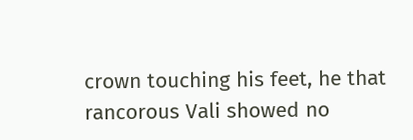crown touching his feet, he that rancorous Vali showed no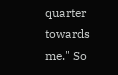quarter towards me." So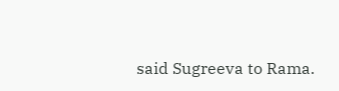said Sugreeva to Rama.